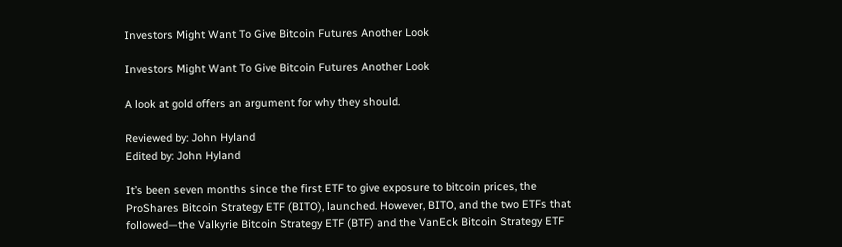Investors Might Want To Give Bitcoin Futures Another Look

Investors Might Want To Give Bitcoin Futures Another Look

A look at gold offers an argument for why they should.

Reviewed by: John Hyland
Edited by: John Hyland

It’s been seven months since the first ETF to give exposure to bitcoin prices, the ProShares Bitcoin Strategy ETF (BITO), launched. However, BITO, and the two ETFs that followed—the Valkyrie Bitcoin Strategy ETF (BTF) and the VanEck Bitcoin Strategy ETF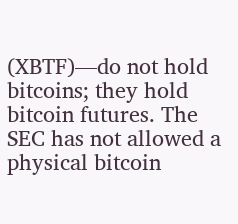(XBTF)—do not hold bitcoins; they hold bitcoin futures. The SEC has not allowed a physical bitcoin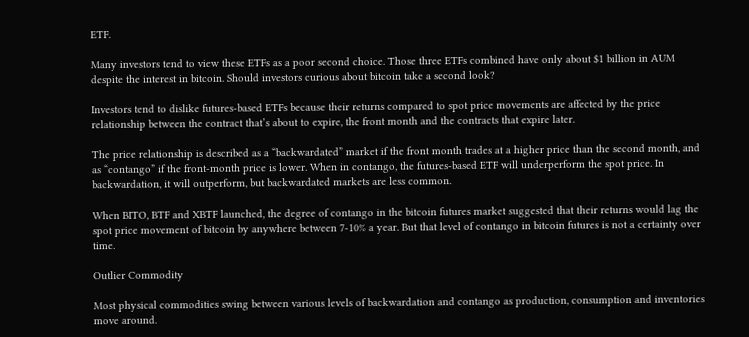ETF.

Many investors tend to view these ETFs as a poor second choice. Those three ETFs combined have only about $1 billion in AUM despite the interest in bitcoin. Should investors curious about bitcoin take a second look?

Investors tend to dislike futures-based ETFs because their returns compared to spot price movements are affected by the price relationship between the contract that’s about to expire, the front month and the contracts that expire later.

The price relationship is described as a “backwardated” market if the front month trades at a higher price than the second month, and as “contango” if the front-month price is lower. When in contango, the futures-based ETF will underperform the spot price. In backwardation, it will outperform, but backwardated markets are less common.

When BITO, BTF and XBTF launched, the degree of contango in the bitcoin futures market suggested that their returns would lag the spot price movement of bitcoin by anywhere between 7-10% a year. But that level of contango in bitcoin futures is not a certainty over time.

Outlier Commodity

Most physical commodities swing between various levels of backwardation and contango as production, consumption and inventories move around.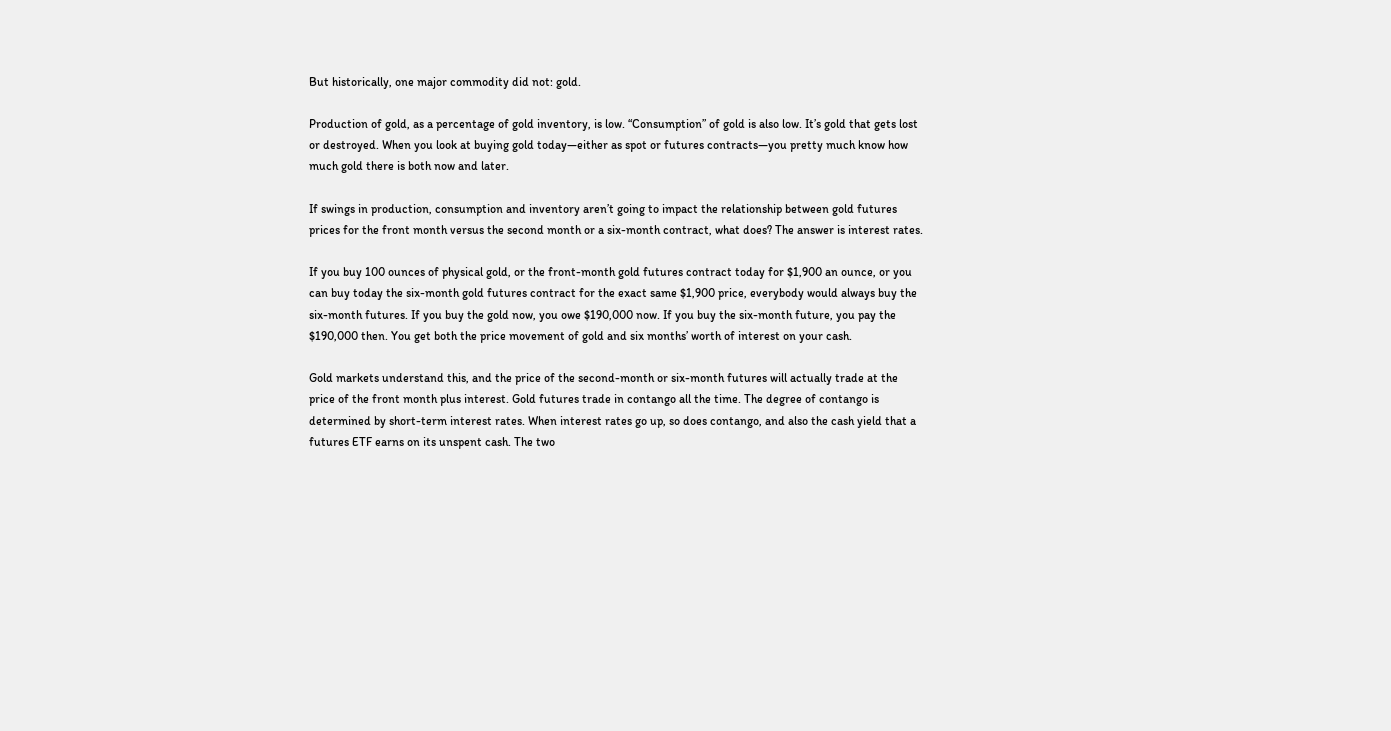But historically, one major commodity did not: gold.

Production of gold, as a percentage of gold inventory, is low. “Consumption” of gold is also low. It’s gold that gets lost or destroyed. When you look at buying gold today—either as spot or futures contracts—you pretty much know how much gold there is both now and later.

If swings in production, consumption and inventory aren’t going to impact the relationship between gold futures prices for the front month versus the second month or a six-month contract, what does? The answer is interest rates.

If you buy 100 ounces of physical gold, or the front-month gold futures contract today for $1,900 an ounce, or you can buy today the six-month gold futures contract for the exact same $1,900 price, everybody would always buy the six-month futures. If you buy the gold now, you owe $190,000 now. If you buy the six-month future, you pay the $190,000 then. You get both the price movement of gold and six months’ worth of interest on your cash.

Gold markets understand this, and the price of the second-month or six-month futures will actually trade at the price of the front month plus interest. Gold futures trade in contango all the time. The degree of contango is determined by short-term interest rates. When interest rates go up, so does contango, and also the cash yield that a futures ETF earns on its unspent cash. The two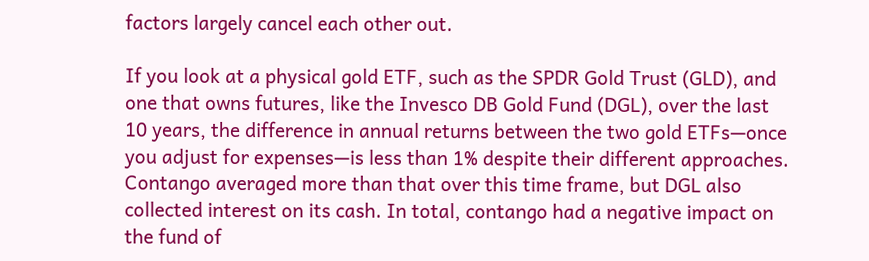factors largely cancel each other out.

If you look at a physical gold ETF, such as the SPDR Gold Trust (GLD), and one that owns futures, like the Invesco DB Gold Fund (DGL), over the last 10 years, the difference in annual returns between the two gold ETFs—once you adjust for expenses—is less than 1% despite their different approaches. Contango averaged more than that over this time frame, but DGL also collected interest on its cash. In total, contango had a negative impact on the fund of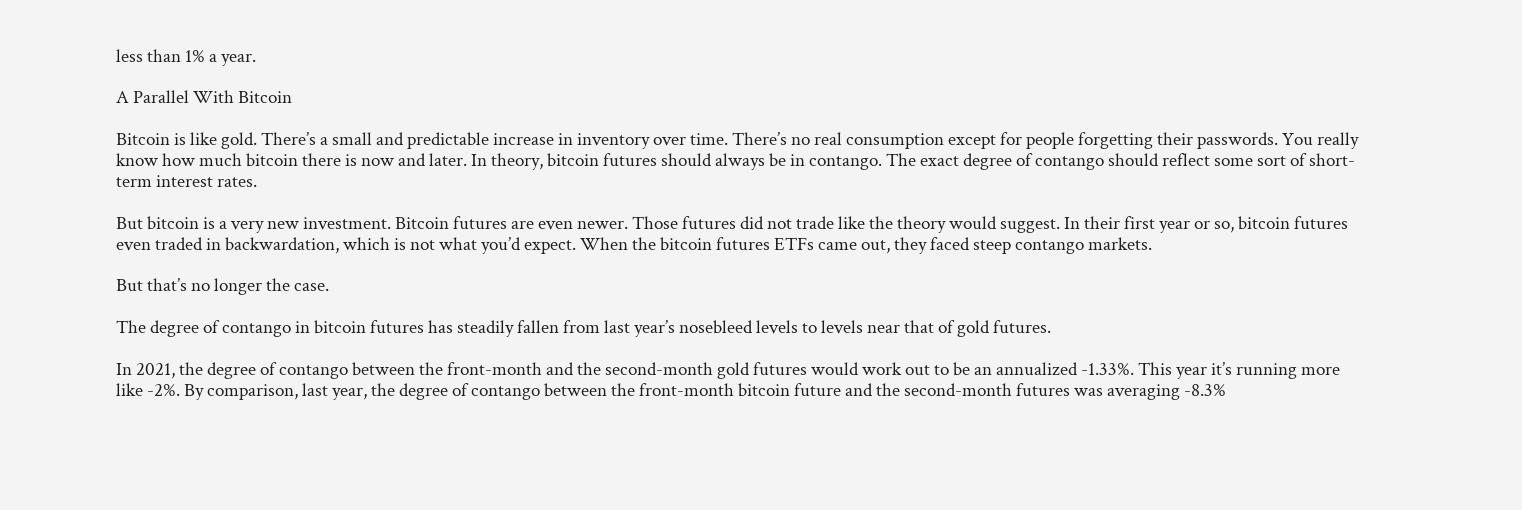less than 1% a year.

A Parallel With Bitcoin

Bitcoin is like gold. There’s a small and predictable increase in inventory over time. There’s no real consumption except for people forgetting their passwords. You really know how much bitcoin there is now and later. In theory, bitcoin futures should always be in contango. The exact degree of contango should reflect some sort of short-term interest rates.

But bitcoin is a very new investment. Bitcoin futures are even newer. Those futures did not trade like the theory would suggest. In their first year or so, bitcoin futures even traded in backwardation, which is not what you’d expect. When the bitcoin futures ETFs came out, they faced steep contango markets.

But that’s no longer the case.

The degree of contango in bitcoin futures has steadily fallen from last year’s nosebleed levels to levels near that of gold futures.

In 2021, the degree of contango between the front-month and the second-month gold futures would work out to be an annualized -1.33%. This year it’s running more like -2%. By comparison, last year, the degree of contango between the front-month bitcoin future and the second-month futures was averaging -8.3%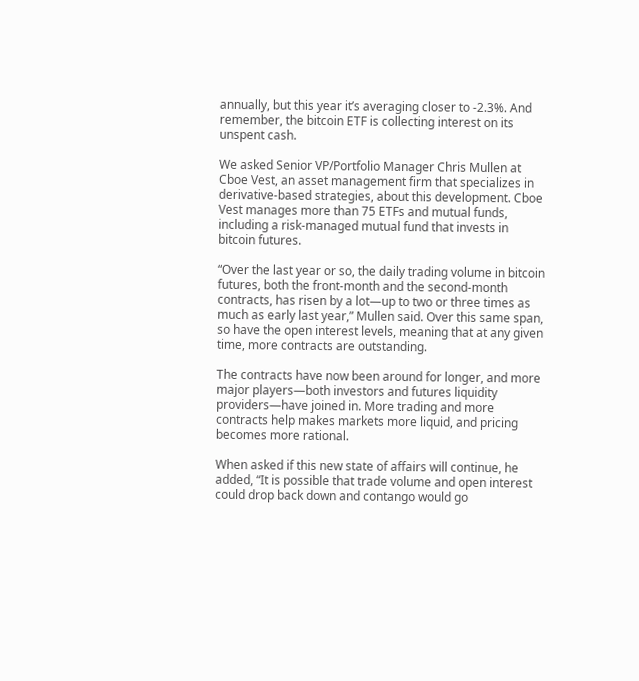annually, but this year it’s averaging closer to -2.3%. And remember, the bitcoin ETF is collecting interest on its unspent cash.

We asked Senior VP/Portfolio Manager Chris Mullen at Cboe Vest, an asset management firm that specializes in derivative-based strategies, about this development. Cboe Vest manages more than 75 ETFs and mutual funds, including a risk-managed mutual fund that invests in bitcoin futures.

“Over the last year or so, the daily trading volume in bitcoin futures, both the front-month and the second-month contracts, has risen by a lot—up to two or three times as much as early last year,” Mullen said. Over this same span, so have the open interest levels, meaning that at any given time, more contracts are outstanding.

The contracts have now been around for longer, and more major players—both investors and futures liquidity providers—have joined in. More trading and more contracts help makes markets more liquid, and pricing becomes more rational.

When asked if this new state of affairs will continue, he added, “It is possible that trade volume and open interest could drop back down and contango would go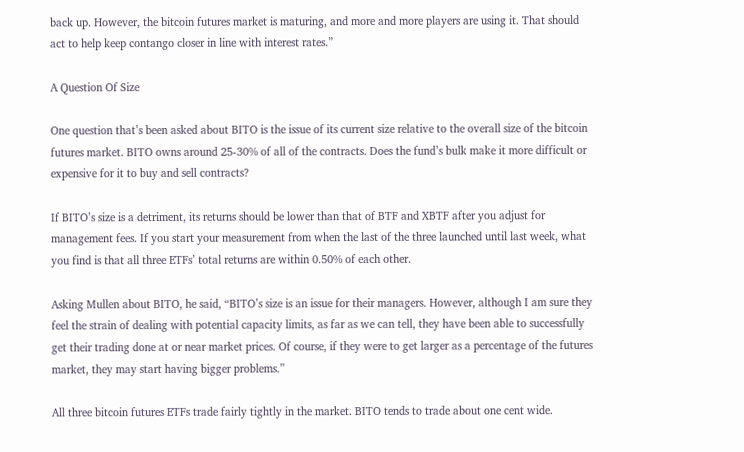back up. However, the bitcoin futures market is maturing, and more and more players are using it. That should act to help keep contango closer in line with interest rates.”

A Question Of Size

One question that’s been asked about BITO is the issue of its current size relative to the overall size of the bitcoin futures market. BITO owns around 25-30% of all of the contracts. Does the fund’s bulk make it more difficult or expensive for it to buy and sell contracts?

If BITO’s size is a detriment, its returns should be lower than that of BTF and XBTF after you adjust for management fees. If you start your measurement from when the last of the three launched until last week, what you find is that all three ETFs’ total returns are within 0.50% of each other.

Asking Mullen about BITO, he said, “BITO’s size is an issue for their managers. However, although I am sure they feel the strain of dealing with potential capacity limits, as far as we can tell, they have been able to successfully get their trading done at or near market prices. Of course, if they were to get larger as a percentage of the futures market, they may start having bigger problems.”

All three bitcoin futures ETFs trade fairly tightly in the market. BITO tends to trade about one cent wide.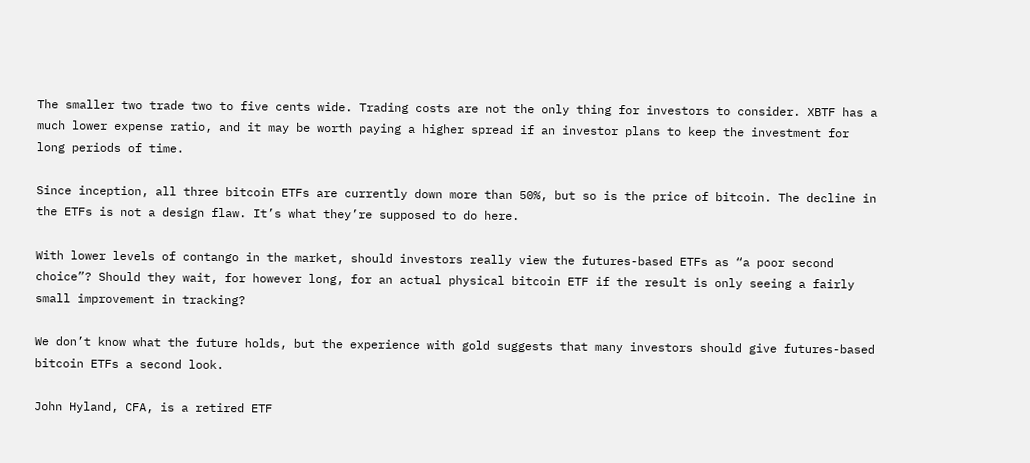The smaller two trade two to five cents wide. Trading costs are not the only thing for investors to consider. XBTF has a much lower expense ratio, and it may be worth paying a higher spread if an investor plans to keep the investment for long periods of time.

Since inception, all three bitcoin ETFs are currently down more than 50%, but so is the price of bitcoin. The decline in the ETFs is not a design flaw. It’s what they’re supposed to do here.

With lower levels of contango in the market, should investors really view the futures-based ETFs as “a poor second choice”? Should they wait, for however long, for an actual physical bitcoin ETF if the result is only seeing a fairly small improvement in tracking?

We don’t know what the future holds, but the experience with gold suggests that many investors should give futures-based bitcoin ETFs a second look.

John Hyland, CFA, is a retired ETF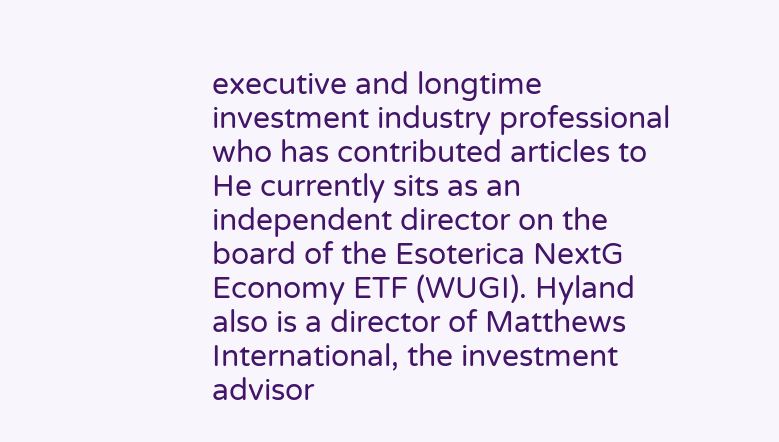executive and longtime investment industry professional who has contributed articles to He currently sits as an independent director on the board of the Esoterica NextG Economy ETF (WUGI). Hyland also is a director of Matthews International, the investment advisor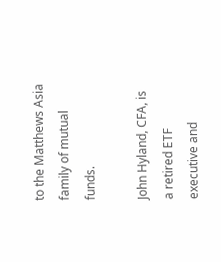to the Matthews Asia family of mutual funds.

John Hyland, CFA, is a retired ETF executive and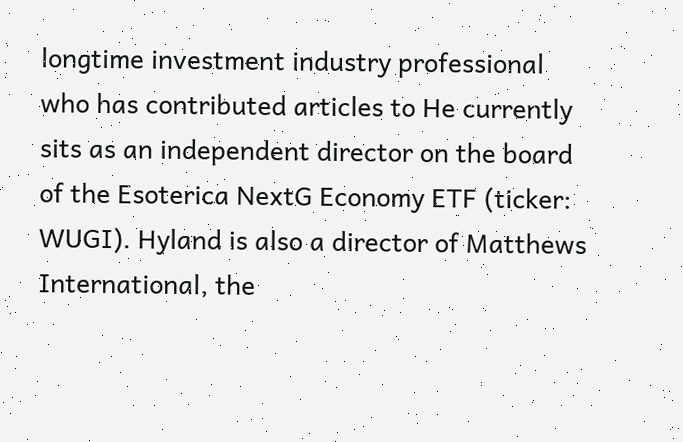longtime investment industry professional who has contributed articles to He currently sits as an independent director on the board of the Esoterica NextG Economy ETF (ticker: WUGI). Hyland is also a director of Matthews International, the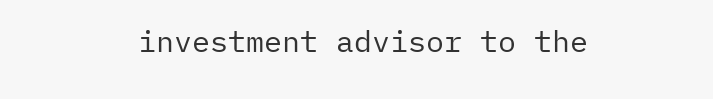investment advisor to the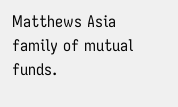Matthews Asia family of mutual funds.